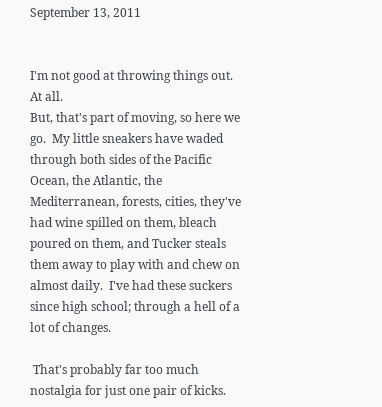September 13, 2011


I'm not good at throwing things out.  At all.
But, that's part of moving, so here we go.  My little sneakers have waded through both sides of the Pacific Ocean, the Atlantic, the Mediterranean, forests, cities, they've had wine spilled on them, bleach poured on them, and Tucker steals them away to play with and chew on almost daily.  I've had these suckers since high school; through a hell of a lot of changes.

 That's probably far too much nostalgia for just one pair of kicks.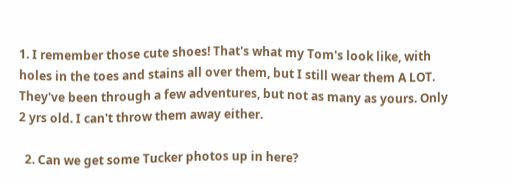1. I remember those cute shoes! That's what my Tom's look like, with holes in the toes and stains all over them, but I still wear them A LOT. They've been through a few adventures, but not as many as yours. Only 2 yrs old. I can't throw them away either.

  2. Can we get some Tucker photos up in here?